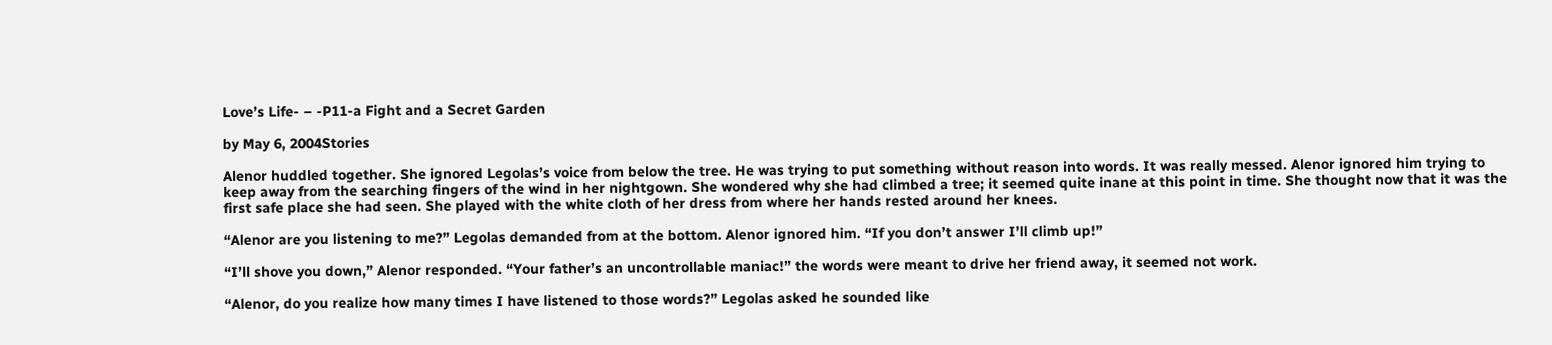Love’s Life- – -P11-a Fight and a Secret Garden

by May 6, 2004Stories

Alenor huddled together. She ignored Legolas’s voice from below the tree. He was trying to put something without reason into words. It was really messed. Alenor ignored him trying to keep away from the searching fingers of the wind in her nightgown. She wondered why she had climbed a tree; it seemed quite inane at this point in time. She thought now that it was the first safe place she had seen. She played with the white cloth of her dress from where her hands rested around her knees.

“Alenor are you listening to me?” Legolas demanded from at the bottom. Alenor ignored him. “If you don’t answer I’ll climb up!”

“I’ll shove you down,” Alenor responded. “Your father’s an uncontrollable maniac!” the words were meant to drive her friend away, it seemed not work.

“Alenor, do you realize how many times I have listened to those words?” Legolas asked he sounded like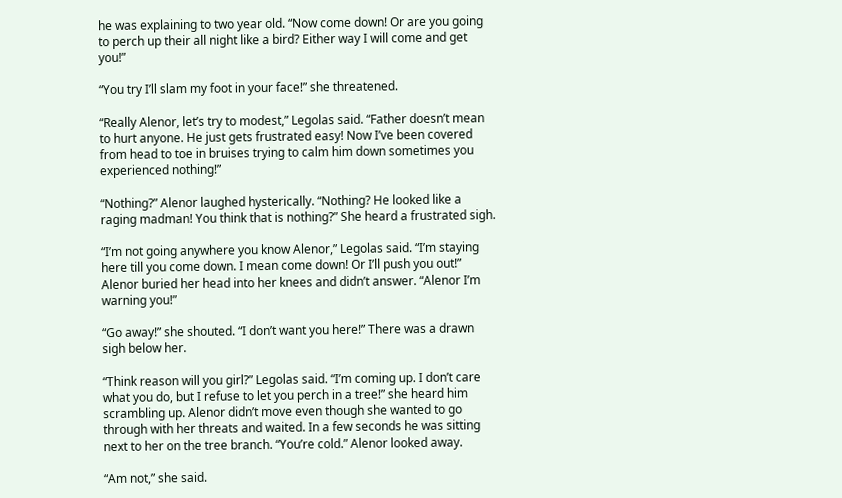he was explaining to two year old. “Now come down! Or are you going to perch up their all night like a bird? Either way I will come and get you!”

“You try I’ll slam my foot in your face!” she threatened.

“Really Alenor, let’s try to modest,” Legolas said. “Father doesn’t mean to hurt anyone. He just gets frustrated easy! Now I’ve been covered from head to toe in bruises trying to calm him down sometimes you experienced nothing!”

“Nothing?” Alenor laughed hysterically. “Nothing? He looked like a raging madman! You think that is nothing?” She heard a frustrated sigh.

“I’m not going anywhere you know Alenor,” Legolas said. “I’m staying here till you come down. I mean come down! Or I’ll push you out!” Alenor buried her head into her knees and didn’t answer. “Alenor I’m warning you!”

“Go away!” she shouted. “I don’t want you here!” There was a drawn sigh below her.

“Think reason will you girl?” Legolas said. “I’m coming up. I don’t care what you do, but I refuse to let you perch in a tree!” she heard him scrambling up. Alenor didn’t move even though she wanted to go through with her threats and waited. In a few seconds he was sitting next to her on the tree branch. “You’re cold.” Alenor looked away.

“Am not,” she said.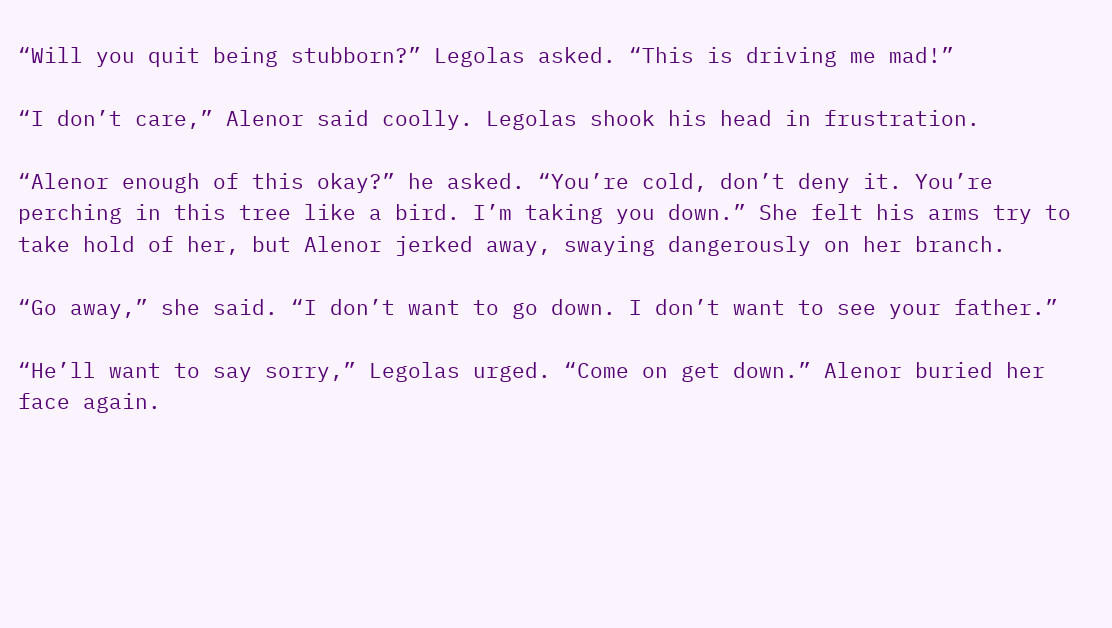“Will you quit being stubborn?” Legolas asked. “This is driving me mad!”

“I don’t care,” Alenor said coolly. Legolas shook his head in frustration.

“Alenor enough of this okay?” he asked. “You’re cold, don’t deny it. You’re perching in this tree like a bird. I’m taking you down.” She felt his arms try to take hold of her, but Alenor jerked away, swaying dangerously on her branch.

“Go away,” she said. “I don’t want to go down. I don’t want to see your father.”

“He’ll want to say sorry,” Legolas urged. “Come on get down.” Alenor buried her face again.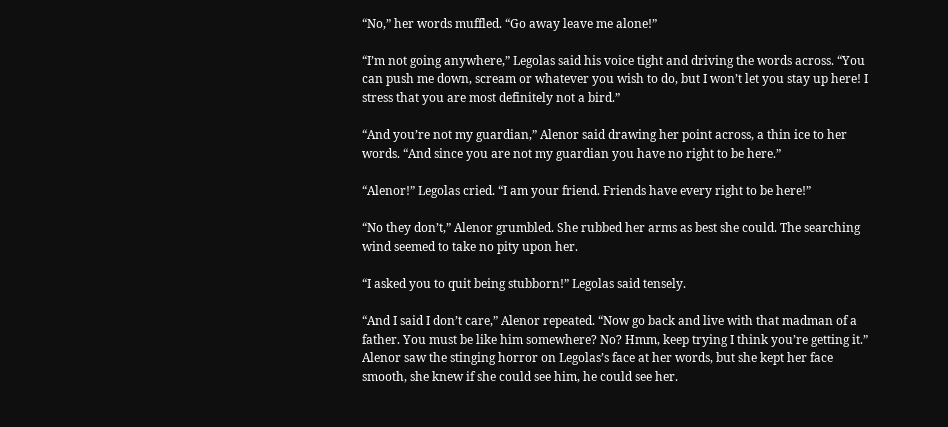“No,” her words muffled. “Go away leave me alone!”

“I’m not going anywhere,” Legolas said his voice tight and driving the words across. “You can push me down, scream or whatever you wish to do, but I won’t let you stay up here! I stress that you are most definitely not a bird.”

“And you’re not my guardian,” Alenor said drawing her point across, a thin ice to her words. “And since you are not my guardian you have no right to be here.”

“Alenor!” Legolas cried. “I am your friend. Friends have every right to be here!”

“No they don’t,” Alenor grumbled. She rubbed her arms as best she could. The searching wind seemed to take no pity upon her.

“I asked you to quit being stubborn!” Legolas said tensely.

“And I said I don’t care,” Alenor repeated. “Now go back and live with that madman of a father. You must be like him somewhere? No? Hmm, keep trying I think you’re getting it.” Alenor saw the stinging horror on Legolas’s face at her words, but she kept her face smooth, she knew if she could see him, he could see her.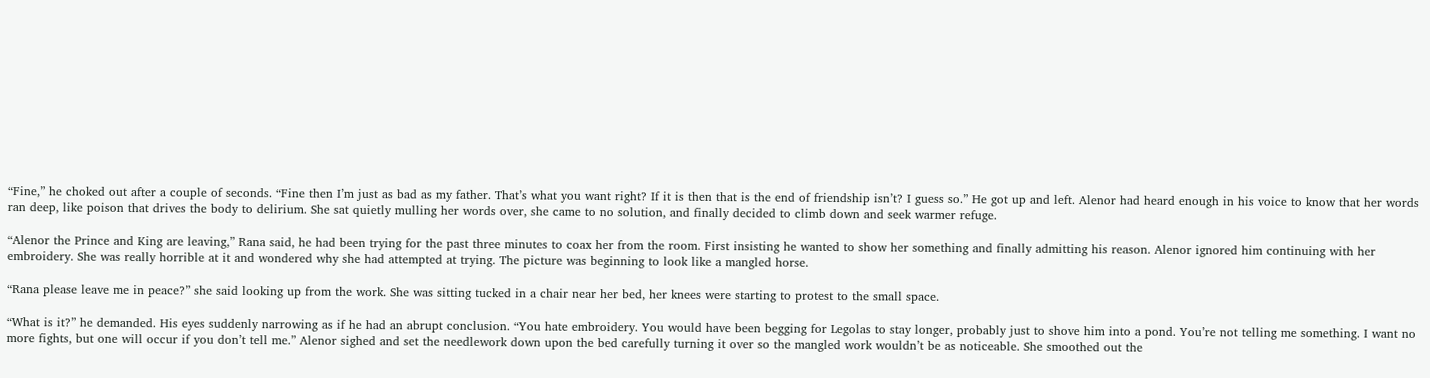“Fine,” he choked out after a couple of seconds. “Fine then I’m just as bad as my father. That’s what you want right? If it is then that is the end of friendship isn’t? I guess so.” He got up and left. Alenor had heard enough in his voice to know that her words ran deep, like poison that drives the body to delirium. She sat quietly mulling her words over, she came to no solution, and finally decided to climb down and seek warmer refuge.

“Alenor the Prince and King are leaving,” Rana said, he had been trying for the past three minutes to coax her from the room. First insisting he wanted to show her something and finally admitting his reason. Alenor ignored him continuing with her embroidery. She was really horrible at it and wondered why she had attempted at trying. The picture was beginning to look like a mangled horse.

“Rana please leave me in peace?” she said looking up from the work. She was sitting tucked in a chair near her bed, her knees were starting to protest to the small space.

“What is it?” he demanded. His eyes suddenly narrowing as if he had an abrupt conclusion. “You hate embroidery. You would have been begging for Legolas to stay longer, probably just to shove him into a pond. You’re not telling me something. I want no more fights, but one will occur if you don’t tell me.” Alenor sighed and set the needlework down upon the bed carefully turning it over so the mangled work wouldn’t be as noticeable. She smoothed out the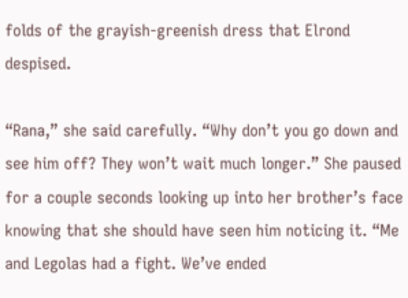folds of the grayish-greenish dress that Elrond despised.

“Rana,” she said carefully. “Why don’t you go down and see him off? They won’t wait much longer.” She paused for a couple seconds looking up into her brother’s face knowing that she should have seen him noticing it. “Me and Legolas had a fight. We’ve ended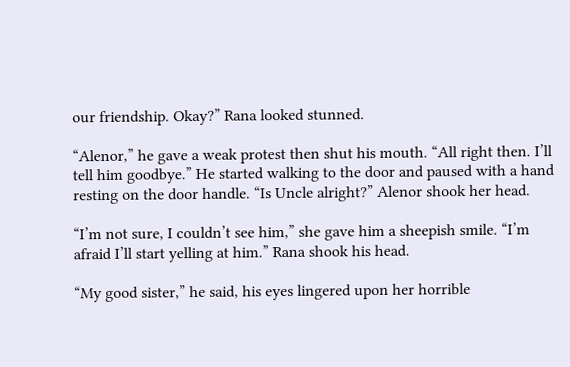our friendship. Okay?” Rana looked stunned.

“Alenor,” he gave a weak protest then shut his mouth. “All right then. I’ll tell him goodbye.” He started walking to the door and paused with a hand resting on the door handle. “Is Uncle alright?” Alenor shook her head.

“I’m not sure, I couldn’t see him,” she gave him a sheepish smile. “I’m afraid I’ll start yelling at him.” Rana shook his head.

“My good sister,” he said, his eyes lingered upon her horrible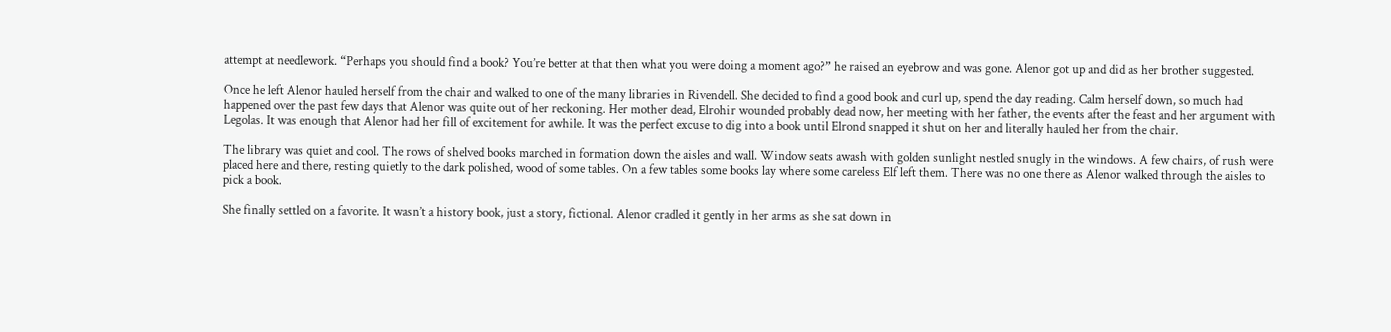attempt at needlework. “Perhaps you should find a book? You’re better at that then what you were doing a moment ago?” he raised an eyebrow and was gone. Alenor got up and did as her brother suggested.

Once he left Alenor hauled herself from the chair and walked to one of the many libraries in Rivendell. She decided to find a good book and curl up, spend the day reading. Calm herself down, so much had happened over the past few days that Alenor was quite out of her reckoning. Her mother dead, Elrohir wounded probably dead now, her meeting with her father, the events after the feast and her argument with Legolas. It was enough that Alenor had her fill of excitement for awhile. It was the perfect excuse to dig into a book until Elrond snapped it shut on her and literally hauled her from the chair.

The library was quiet and cool. The rows of shelved books marched in formation down the aisles and wall. Window seats awash with golden sunlight nestled snugly in the windows. A few chairs, of rush were placed here and there, resting quietly to the dark polished, wood of some tables. On a few tables some books lay where some careless Elf left them. There was no one there as Alenor walked through the aisles to pick a book.

She finally settled on a favorite. It wasn’t a history book, just a story, fictional. Alenor cradled it gently in her arms as she sat down in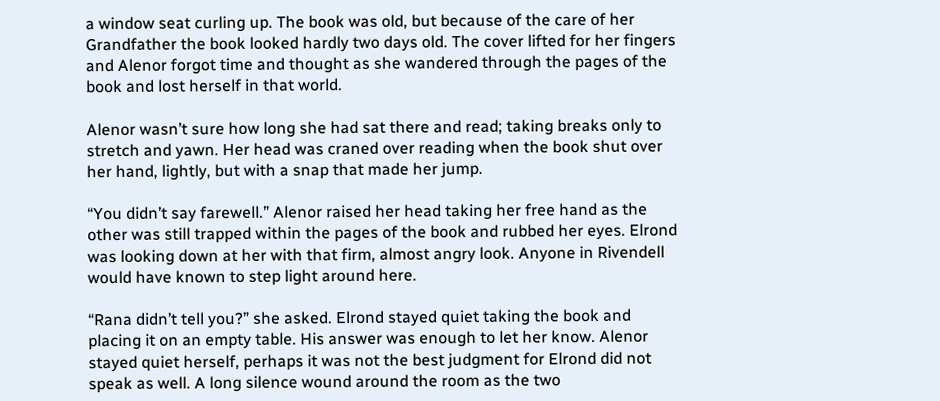a window seat curling up. The book was old, but because of the care of her Grandfather the book looked hardly two days old. The cover lifted for her fingers and Alenor forgot time and thought as she wandered through the pages of the book and lost herself in that world.

Alenor wasn’t sure how long she had sat there and read; taking breaks only to stretch and yawn. Her head was craned over reading when the book shut over her hand, lightly, but with a snap that made her jump.

“You didn’t say farewell.” Alenor raised her head taking her free hand as the other was still trapped within the pages of the book and rubbed her eyes. Elrond was looking down at her with that firm, almost angry look. Anyone in Rivendell would have known to step light around here.

“Rana didn’t tell you?” she asked. Elrond stayed quiet taking the book and placing it on an empty table. His answer was enough to let her know. Alenor stayed quiet herself, perhaps it was not the best judgment for Elrond did not speak as well. A long silence wound around the room as the two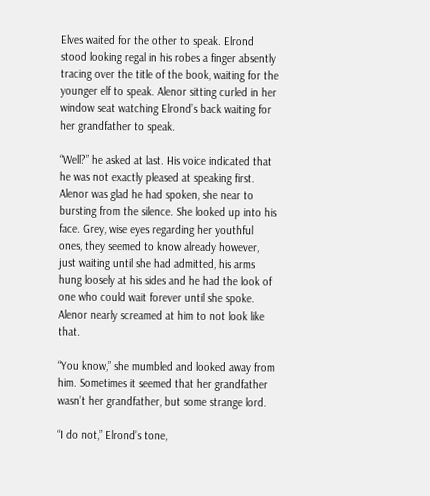Elves waited for the other to speak. Elrond stood looking regal in his robes a finger absently tracing over the title of the book, waiting for the younger elf to speak. Alenor sitting curled in her window seat watching Elrond’s back waiting for her grandfather to speak.

“Well?” he asked at last. His voice indicated that he was not exactly pleased at speaking first. Alenor was glad he had spoken, she near to bursting from the silence. She looked up into his face. Grey, wise eyes regarding her youthful ones, they seemed to know already however, just waiting until she had admitted, his arms hung loosely at his sides and he had the look of one who could wait forever until she spoke. Alenor nearly screamed at him to not look like that.

“You know,” she mumbled and looked away from him. Sometimes it seemed that her grandfather wasn’t her grandfather, but some strange lord.

“I do not,” Elrond’s tone,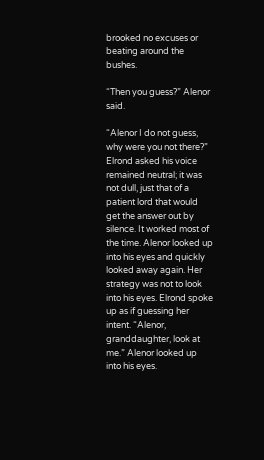brooked no excuses or beating around the bushes.

“Then you guess?” Alenor said.

“Alenor I do not guess, why were you not there?” Elrond asked his voice remained neutral; it was not dull, just that of a patient lord that would get the answer out by silence. It worked most of the time. Alenor looked up into his eyes and quickly looked away again. Her strategy was not to look into his eyes. Elrond spoke up as if guessing her intent. “Alenor, granddaughter, look at me.” Alenor looked up into his eyes.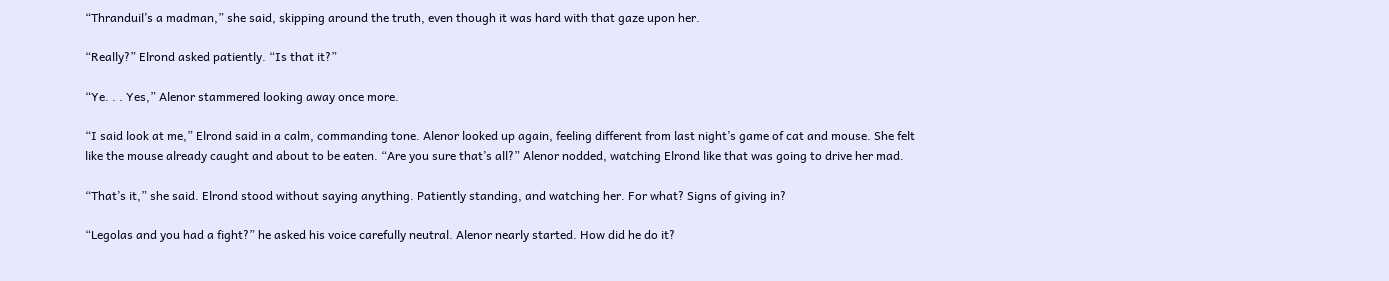“Thranduil’s a madman,” she said, skipping around the truth, even though it was hard with that gaze upon her.

“Really?” Elrond asked patiently. “Is that it?”

“Ye. . . Yes,” Alenor stammered looking away once more.

“I said look at me,” Elrond said in a calm, commanding tone. Alenor looked up again, feeling different from last night’s game of cat and mouse. She felt like the mouse already caught and about to be eaten. “Are you sure that’s all?” Alenor nodded, watching Elrond like that was going to drive her mad.

“That’s it,” she said. Elrond stood without saying anything. Patiently standing, and watching her. For what? Signs of giving in?

“Legolas and you had a fight?” he asked his voice carefully neutral. Alenor nearly started. How did he do it?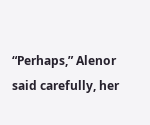“Perhaps,” Alenor said carefully, her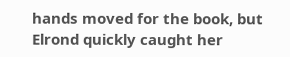hands moved for the book, but Elrond quickly caught her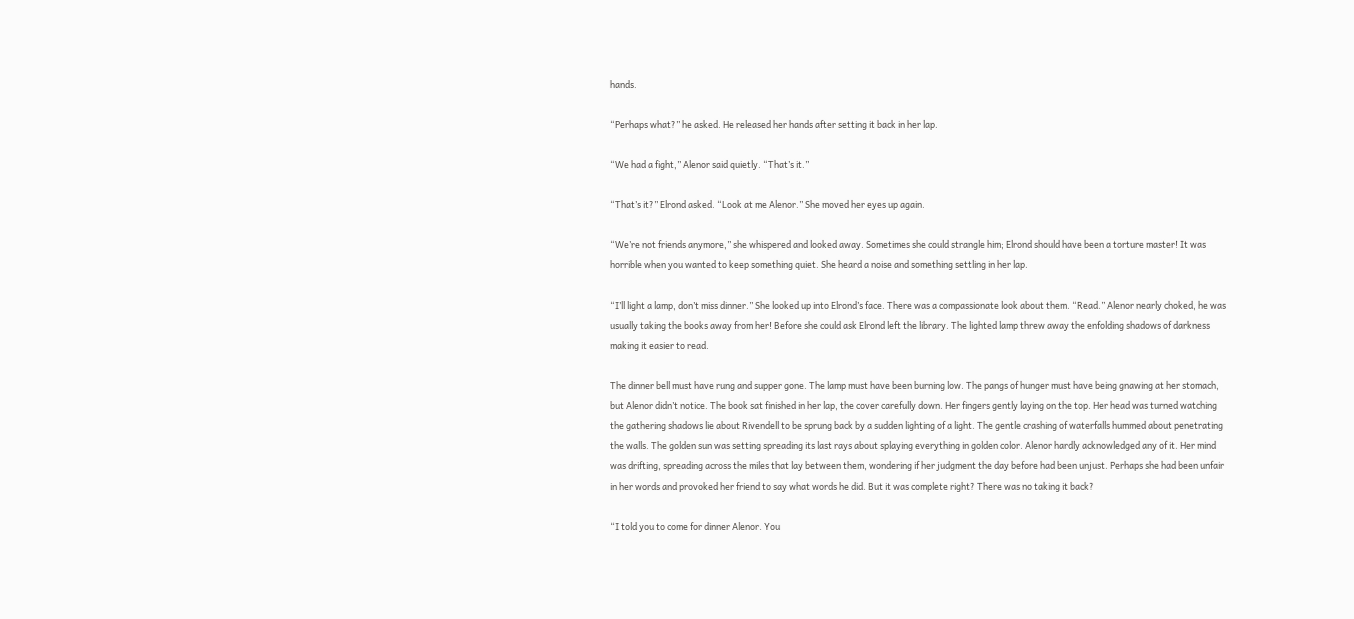hands.

“Perhaps what?” he asked. He released her hands after setting it back in her lap.

“We had a fight,” Alenor said quietly. “That’s it.”

“That’s it?” Elrond asked. “Look at me Alenor.” She moved her eyes up again.

“We’re not friends anymore,” she whispered and looked away. Sometimes she could strangle him; Elrond should have been a torture master! It was horrible when you wanted to keep something quiet. She heard a noise and something settling in her lap.

“I’ll light a lamp, don’t miss dinner.” She looked up into Elrond’s face. There was a compassionate look about them. “Read.” Alenor nearly choked, he was usually taking the books away from her! Before she could ask Elrond left the library. The lighted lamp threw away the enfolding shadows of darkness making it easier to read.

The dinner bell must have rung and supper gone. The lamp must have been burning low. The pangs of hunger must have being gnawing at her stomach, but Alenor didn’t notice. The book sat finished in her lap, the cover carefully down. Her fingers gently laying on the top. Her head was turned watching the gathering shadows lie about Rivendell to be sprung back by a sudden lighting of a light. The gentle crashing of waterfalls hummed about penetrating the walls. The golden sun was setting spreading its last rays about splaying everything in golden color. Alenor hardly acknowledged any of it. Her mind was drifting, spreading across the miles that lay between them, wondering if her judgment the day before had been unjust. Perhaps she had been unfair in her words and provoked her friend to say what words he did. But it was complete right? There was no taking it back?

“I told you to come for dinner Alenor. You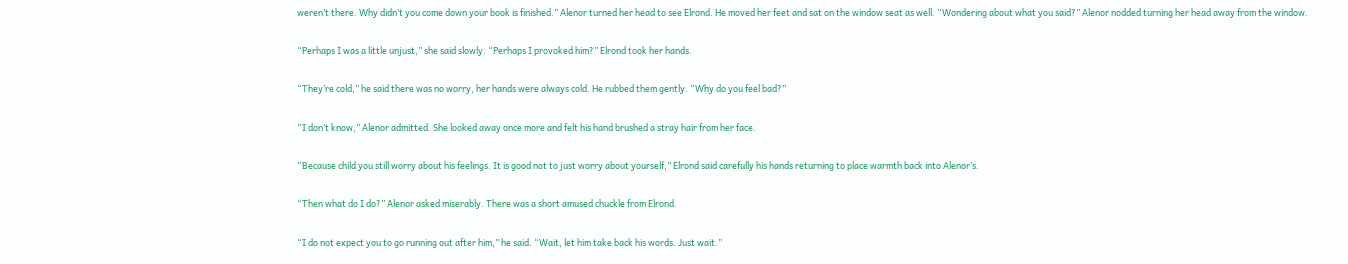weren’t there. Why didn’t you come down your book is finished.” Alenor turned her head to see Elrond. He moved her feet and sat on the window seat as well. “Wondering about what you said?” Alenor nodded turning her head away from the window.

“Perhaps I was a little unjust,” she said slowly. “Perhaps I provoked him?” Elrond took her hands.

“They’re cold,” he said there was no worry, her hands were always cold. He rubbed them gently. “Why do you feel bad?”

“I don’t know,” Alenor admitted. She looked away once more and felt his hand brushed a stray hair from her face.

“Because child you still worry about his feelings. It is good not to just worry about yourself,” Elrond said carefully his hands returning to place warmth back into Alenor’s.

“Then what do I do?” Alenor asked miserably. There was a short amused chuckle from Elrond.

“I do not expect you to go running out after him,” he said. “Wait, let him take back his words. Just wait.”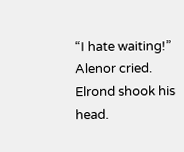“I hate waiting!” Alenor cried. Elrond shook his head.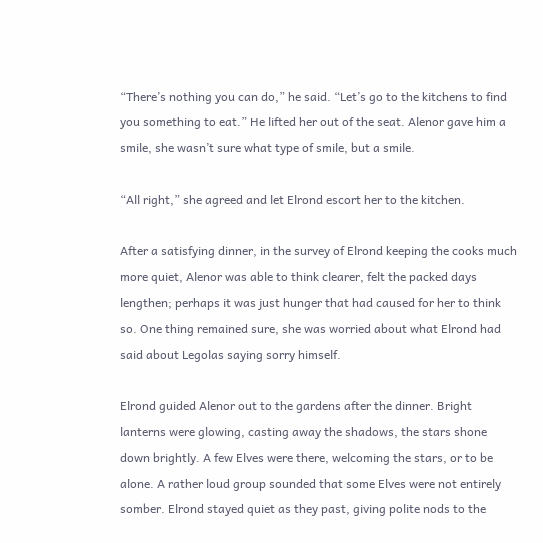“There’s nothing you can do,” he said. “Let’s go to the kitchens to find you something to eat.” He lifted her out of the seat. Alenor gave him a smile, she wasn’t sure what type of smile, but a smile.

“All right,” she agreed and let Elrond escort her to the kitchen.

After a satisfying dinner, in the survey of Elrond keeping the cooks much more quiet, Alenor was able to think clearer, felt the packed days lengthen; perhaps it was just hunger that had caused for her to think so. One thing remained sure, she was worried about what Elrond had said about Legolas saying sorry himself.

Elrond guided Alenor out to the gardens after the dinner. Bright lanterns were glowing, casting away the shadows, the stars shone down brightly. A few Elves were there, welcoming the stars, or to be alone. A rather loud group sounded that some Elves were not entirely somber. Elrond stayed quiet as they past, giving polite nods to the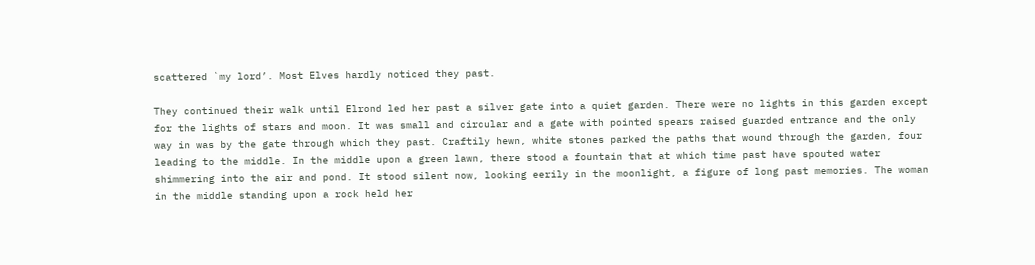scattered `my lord’. Most Elves hardly noticed they past.

They continued their walk until Elrond led her past a silver gate into a quiet garden. There were no lights in this garden except for the lights of stars and moon. It was small and circular and a gate with pointed spears raised guarded entrance and the only way in was by the gate through which they past. Craftily hewn, white stones parked the paths that wound through the garden, four leading to the middle. In the middle upon a green lawn, there stood a fountain that at which time past have spouted water shimmering into the air and pond. It stood silent now, looking eerily in the moonlight, a figure of long past memories. The woman in the middle standing upon a rock held her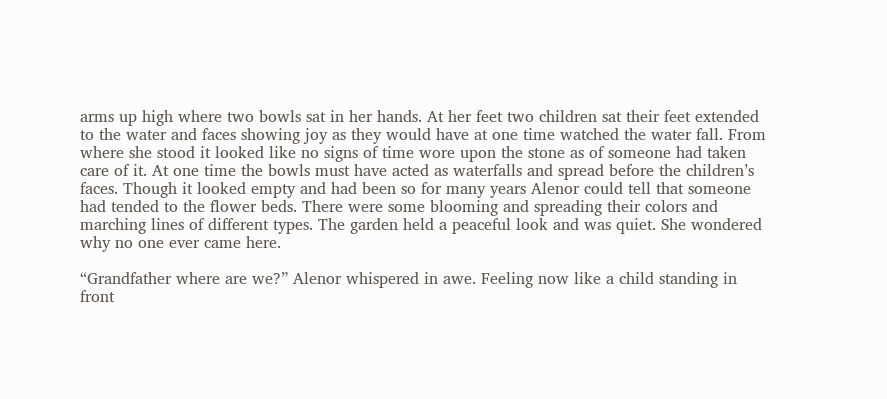arms up high where two bowls sat in her hands. At her feet two children sat their feet extended to the water and faces showing joy as they would have at one time watched the water fall. From where she stood it looked like no signs of time wore upon the stone as of someone had taken care of it. At one time the bowls must have acted as waterfalls and spread before the children’s faces. Though it looked empty and had been so for many years Alenor could tell that someone had tended to the flower beds. There were some blooming and spreading their colors and marching lines of different types. The garden held a peaceful look and was quiet. She wondered why no one ever came here.

“Grandfather where are we?” Alenor whispered in awe. Feeling now like a child standing in front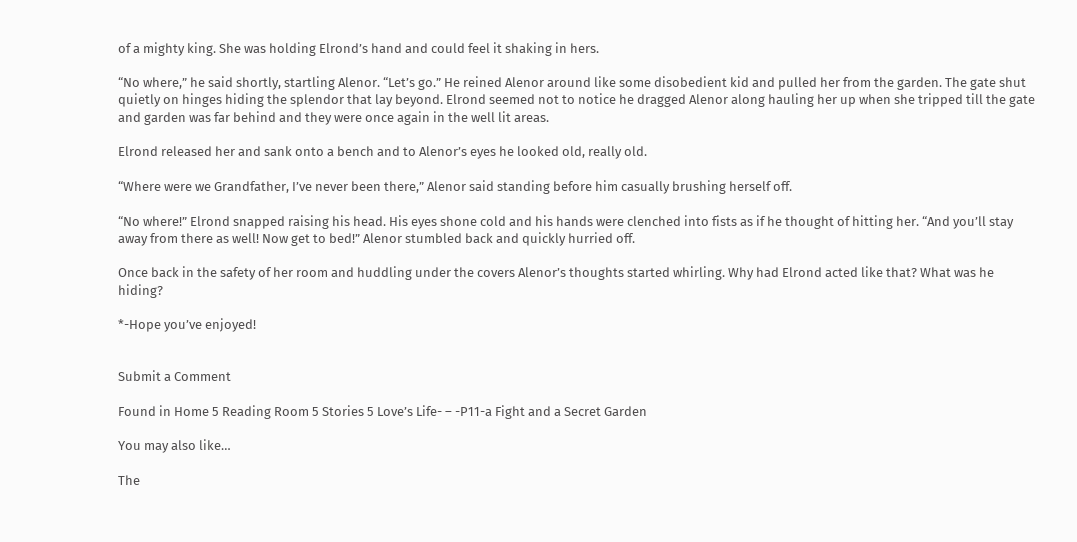of a mighty king. She was holding Elrond’s hand and could feel it shaking in hers.

“No where,” he said shortly, startling Alenor. “Let’s go.” He reined Alenor around like some disobedient kid and pulled her from the garden. The gate shut quietly on hinges hiding the splendor that lay beyond. Elrond seemed not to notice he dragged Alenor along hauling her up when she tripped till the gate and garden was far behind and they were once again in the well lit areas.

Elrond released her and sank onto a bench and to Alenor’s eyes he looked old, really old.

“Where were we Grandfather, I’ve never been there,” Alenor said standing before him casually brushing herself off.

“No where!” Elrond snapped raising his head. His eyes shone cold and his hands were clenched into fists as if he thought of hitting her. “And you’ll stay away from there as well! Now get to bed!” Alenor stumbled back and quickly hurried off.

Once back in the safety of her room and huddling under the covers Alenor’s thoughts started whirling. Why had Elrond acted like that? What was he hiding?

*-Hope you’ve enjoyed!


Submit a Comment

Found in Home 5 Reading Room 5 Stories 5 Love’s Life- – -P11-a Fight and a Secret Garden

You may also like…

The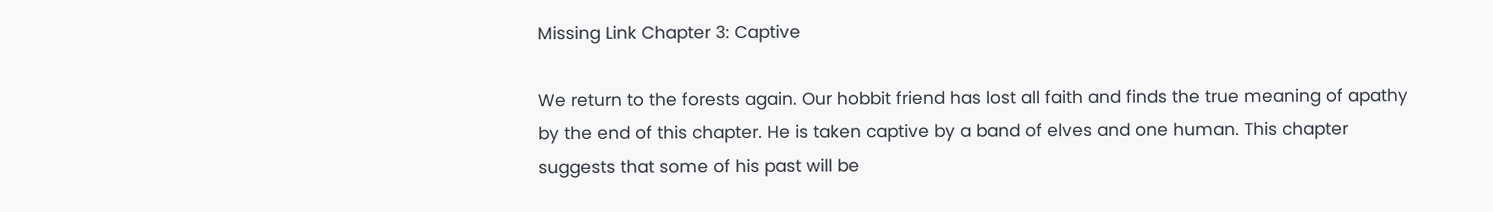Missing Link Chapter 3: Captive

We return to the forests again. Our hobbit friend has lost all faith and finds the true meaning of apathy by the end of this chapter. He is taken captive by a band of elves and one human. This chapter suggests that some of his past will be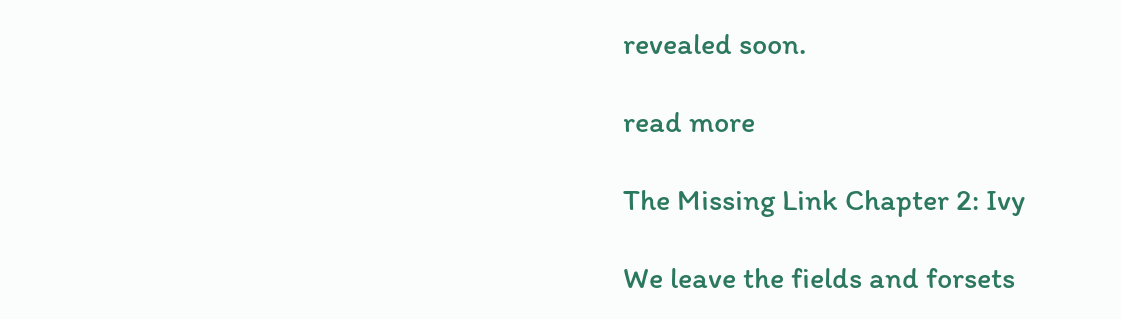revealed soon.

read more

The Missing Link Chapter 2: Ivy

We leave the fields and forsets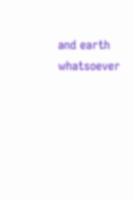and earth whatsoever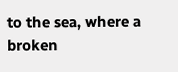to the sea, where a broken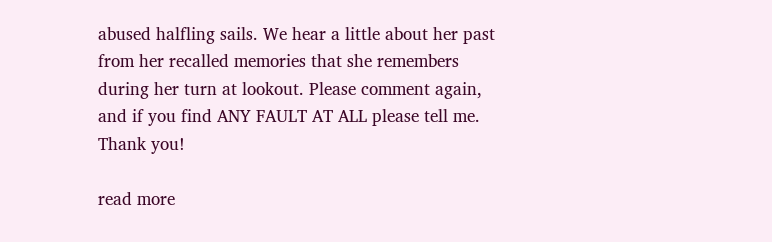abused halfling sails. We hear a little about her past from her recalled memories that she remembers during her turn at lookout. Please comment again, and if you find ANY FAULT AT ALL please tell me. Thank you!

read more